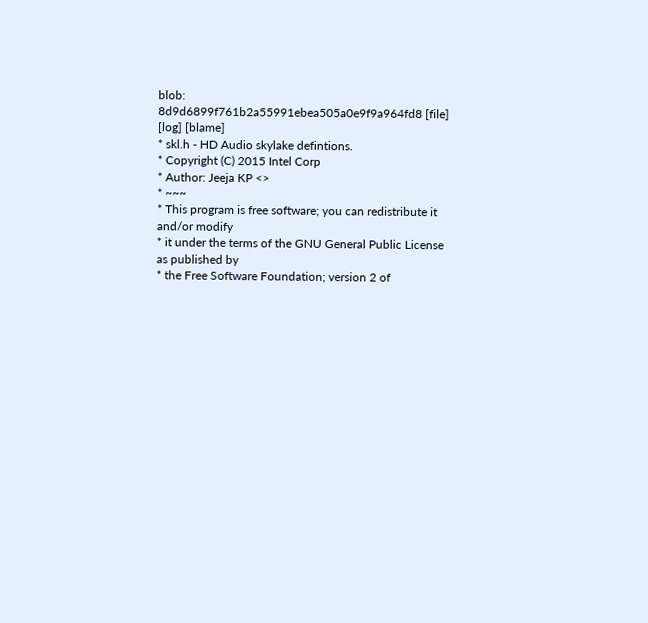blob: 8d9d6899f761b2a55991ebea505a0e9f9a964fd8 [file] [log] [blame]
* skl.h - HD Audio skylake defintions.
* Copyright (C) 2015 Intel Corp
* Author: Jeeja KP <>
* ~~~
* This program is free software; you can redistribute it and/or modify
* it under the terms of the GNU General Public License as published by
* the Free Software Foundation; version 2 of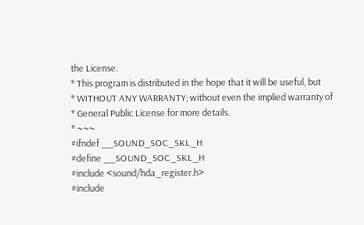the License.
* This program is distributed in the hope that it will be useful, but
* WITHOUT ANY WARRANTY; without even the implied warranty of
* General Public License for more details.
* ~~~
#ifndef __SOUND_SOC_SKL_H
#define __SOUND_SOC_SKL_H
#include <sound/hda_register.h>
#include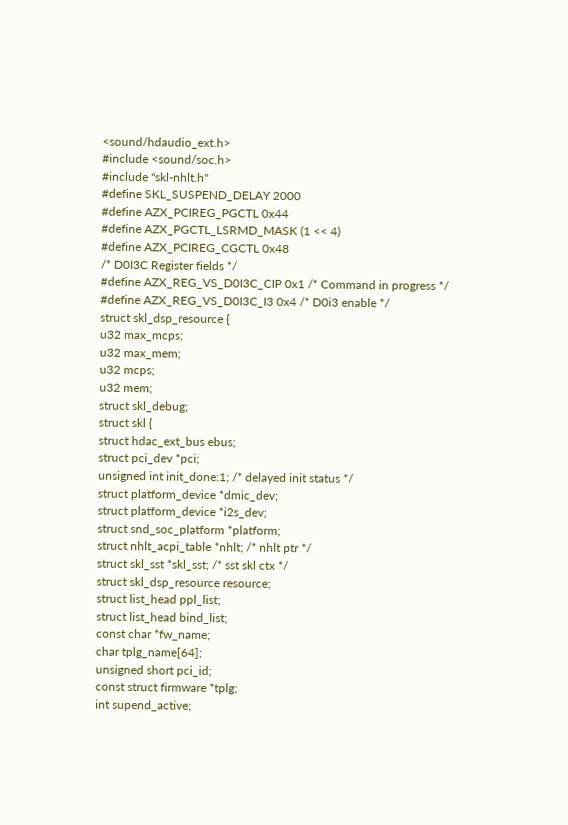<sound/hdaudio_ext.h>
#include <sound/soc.h>
#include "skl-nhlt.h"
#define SKL_SUSPEND_DELAY 2000
#define AZX_PCIREG_PGCTL 0x44
#define AZX_PGCTL_LSRMD_MASK (1 << 4)
#define AZX_PCIREG_CGCTL 0x48
/* D0I3C Register fields */
#define AZX_REG_VS_D0I3C_CIP 0x1 /* Command in progress */
#define AZX_REG_VS_D0I3C_I3 0x4 /* D0i3 enable */
struct skl_dsp_resource {
u32 max_mcps;
u32 max_mem;
u32 mcps;
u32 mem;
struct skl_debug;
struct skl {
struct hdac_ext_bus ebus;
struct pci_dev *pci;
unsigned int init_done:1; /* delayed init status */
struct platform_device *dmic_dev;
struct platform_device *i2s_dev;
struct snd_soc_platform *platform;
struct nhlt_acpi_table *nhlt; /* nhlt ptr */
struct skl_sst *skl_sst; /* sst skl ctx */
struct skl_dsp_resource resource;
struct list_head ppl_list;
struct list_head bind_list;
const char *fw_name;
char tplg_name[64];
unsigned short pci_id;
const struct firmware *tplg;
int supend_active;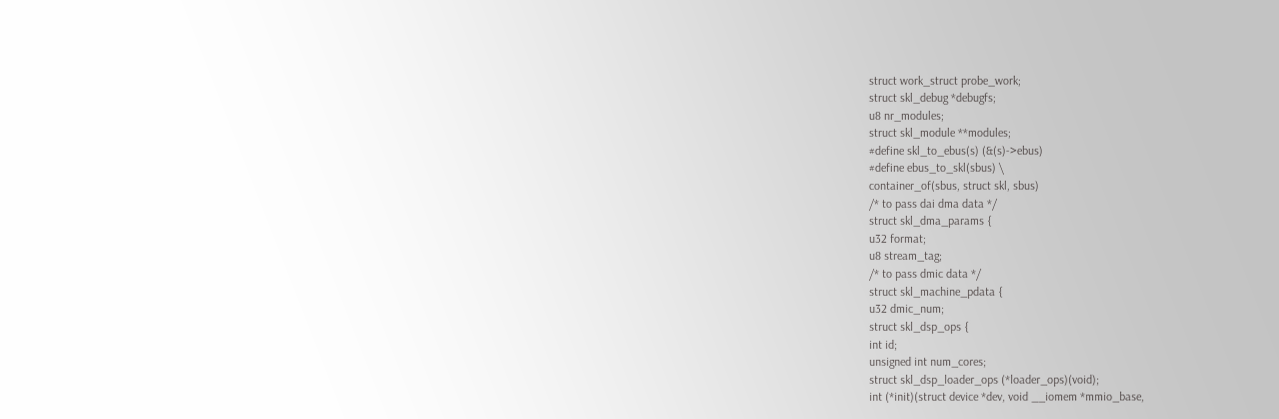struct work_struct probe_work;
struct skl_debug *debugfs;
u8 nr_modules;
struct skl_module **modules;
#define skl_to_ebus(s) (&(s)->ebus)
#define ebus_to_skl(sbus) \
container_of(sbus, struct skl, sbus)
/* to pass dai dma data */
struct skl_dma_params {
u32 format;
u8 stream_tag;
/* to pass dmic data */
struct skl_machine_pdata {
u32 dmic_num;
struct skl_dsp_ops {
int id;
unsigned int num_cores;
struct skl_dsp_loader_ops (*loader_ops)(void);
int (*init)(struct device *dev, void __iomem *mmio_base,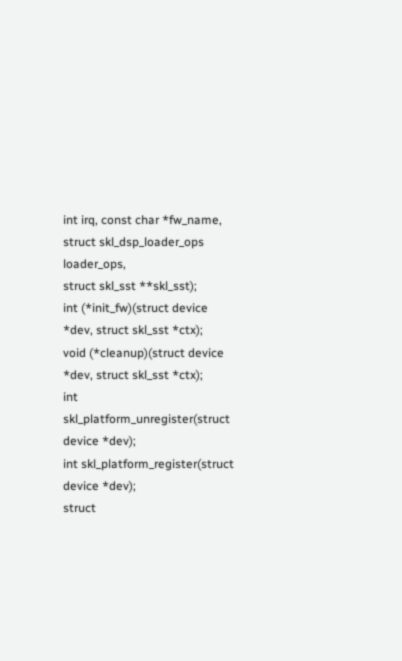int irq, const char *fw_name,
struct skl_dsp_loader_ops loader_ops,
struct skl_sst **skl_sst);
int (*init_fw)(struct device *dev, struct skl_sst *ctx);
void (*cleanup)(struct device *dev, struct skl_sst *ctx);
int skl_platform_unregister(struct device *dev);
int skl_platform_register(struct device *dev);
struct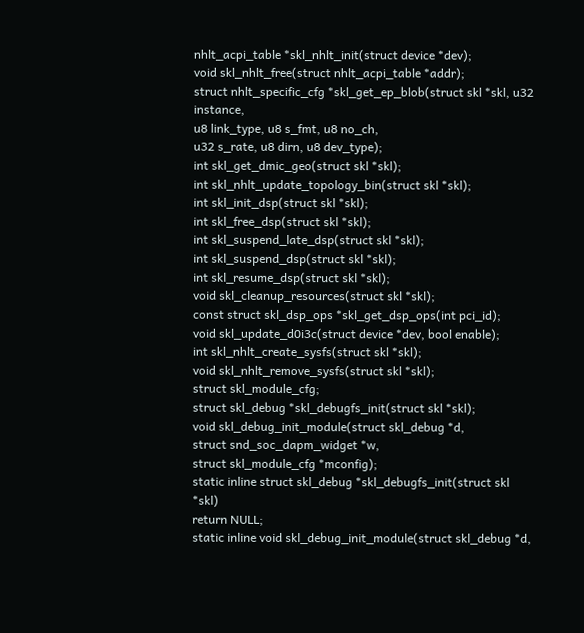nhlt_acpi_table *skl_nhlt_init(struct device *dev);
void skl_nhlt_free(struct nhlt_acpi_table *addr);
struct nhlt_specific_cfg *skl_get_ep_blob(struct skl *skl, u32 instance,
u8 link_type, u8 s_fmt, u8 no_ch,
u32 s_rate, u8 dirn, u8 dev_type);
int skl_get_dmic_geo(struct skl *skl);
int skl_nhlt_update_topology_bin(struct skl *skl);
int skl_init_dsp(struct skl *skl);
int skl_free_dsp(struct skl *skl);
int skl_suspend_late_dsp(struct skl *skl);
int skl_suspend_dsp(struct skl *skl);
int skl_resume_dsp(struct skl *skl);
void skl_cleanup_resources(struct skl *skl);
const struct skl_dsp_ops *skl_get_dsp_ops(int pci_id);
void skl_update_d0i3c(struct device *dev, bool enable);
int skl_nhlt_create_sysfs(struct skl *skl);
void skl_nhlt_remove_sysfs(struct skl *skl);
struct skl_module_cfg;
struct skl_debug *skl_debugfs_init(struct skl *skl);
void skl_debug_init_module(struct skl_debug *d,
struct snd_soc_dapm_widget *w,
struct skl_module_cfg *mconfig);
static inline struct skl_debug *skl_debugfs_init(struct skl *skl)
return NULL;
static inline void skl_debug_init_module(struct skl_debug *d,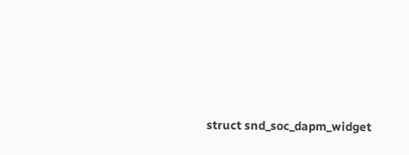struct snd_soc_dapm_widget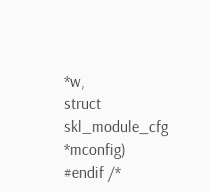*w,
struct skl_module_cfg *mconfig)
#endif /*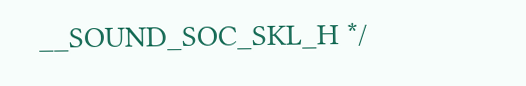__SOUND_SOC_SKL_H */